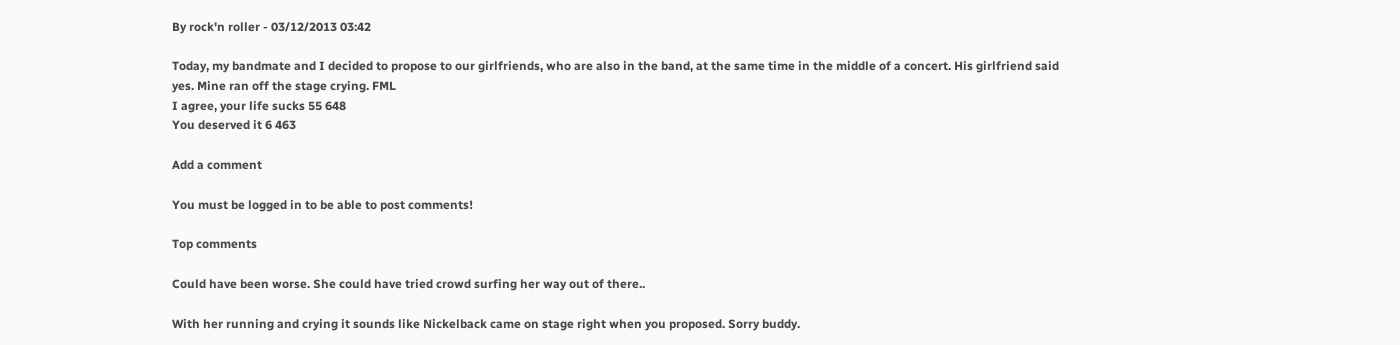By rock'n roller - 03/12/2013 03:42

Today, my bandmate and I decided to propose to our girlfriends, who are also in the band, at the same time in the middle of a concert. His girlfriend said yes. Mine ran off the stage crying. FML
I agree, your life sucks 55 648
You deserved it 6 463

Add a comment

You must be logged in to be able to post comments!

Top comments

Could have been worse. She could have tried crowd surfing her way out of there..

With her running and crying it sounds like Nickelback came on stage right when you proposed. Sorry buddy.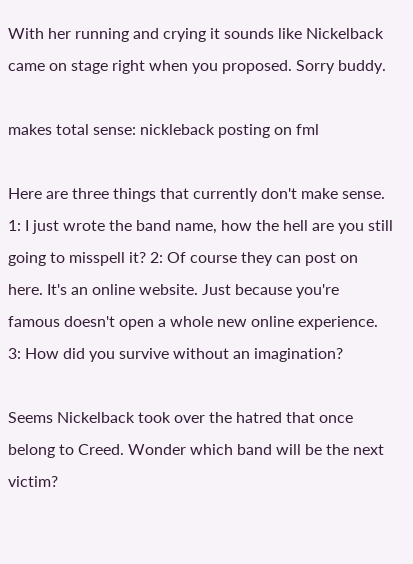With her running and crying it sounds like Nickelback came on stage right when you proposed. Sorry buddy.

makes total sense: nickleback posting on fml

Here are three things that currently don't make sense. 1: I just wrote the band name, how the hell are you still going to misspell it? 2: Of course they can post on here. It's an online website. Just because you're famous doesn't open a whole new online experience. 3: How did you survive without an imagination?

Seems Nickelback took over the hatred that once belong to Creed. Wonder which band will be the next victim?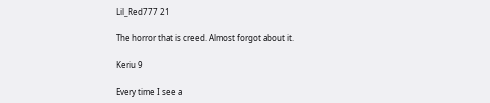Lil_Red777 21

The horror that is creed. Almost forgot about it.

Keriu 9

Every time I see a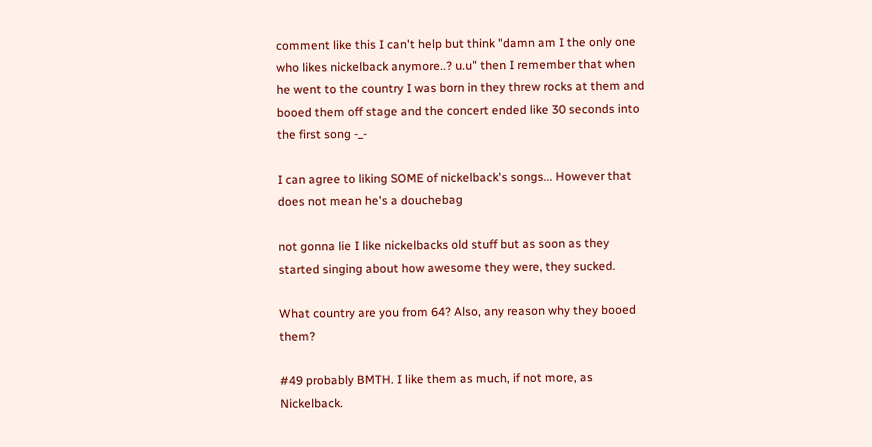comment like this I can't help but think "damn am I the only one who likes nickelback anymore..? u.u" then I remember that when he went to the country I was born in they threw rocks at them and booed them off stage and the concert ended like 30 seconds into the first song -_-

I can agree to liking SOME of nickelback's songs... However that does not mean he's a douchebag

not gonna lie I like nickelbacks old stuff but as soon as they started singing about how awesome they were, they sucked.

What country are you from 64? Also, any reason why they booed them?

#49 probably BMTH. I like them as much, if not more, as Nickelback.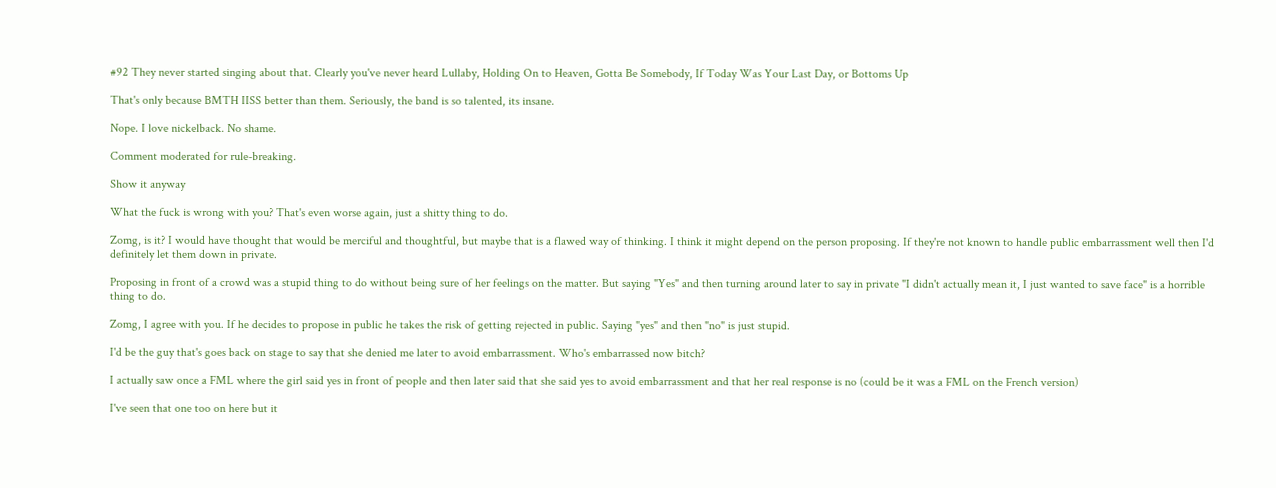#92 They never started singing about that. Clearly you've never heard Lullaby, Holding On to Heaven, Gotta Be Somebody, If Today Was Your Last Day, or Bottoms Up

That's only because BMTH IISS better than them. Seriously, the band is so talented, its insane.

Nope. I love nickelback. No shame.

Comment moderated for rule-breaking.

Show it anyway

What the fuck is wrong with you? That's even worse again, just a shitty thing to do.

Zomg, is it? I would have thought that would be merciful and thoughtful, but maybe that is a flawed way of thinking. I think it might depend on the person proposing. If they're not known to handle public embarrassment well then I'd definitely let them down in private.

Proposing in front of a crowd was a stupid thing to do without being sure of her feelings on the matter. But saying "Yes" and then turning around later to say in private "I didn't actually mean it, I just wanted to save face" is a horrible thing to do.

Zomg, I agree with you. If he decides to propose in public he takes the risk of getting rejected in public. Saying "yes" and then "no" is just stupid.

I'd be the guy that's goes back on stage to say that she denied me later to avoid embarrassment. Who's embarrassed now bitch?

I actually saw once a FML where the girl said yes in front of people and then later said that she said yes to avoid embarrassment and that her real response is no (could be it was a FML on the French version)

I've seen that one too on here but it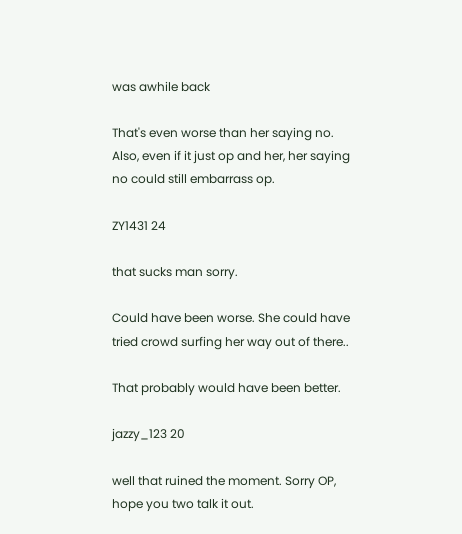was awhile back

That's even worse than her saying no. Also, even if it just op and her, her saying no could still embarrass op.

ZY1431 24

that sucks man sorry.

Could have been worse. She could have tried crowd surfing her way out of there..

That probably would have been better.

jazzy_123 20

well that ruined the moment. Sorry OP, hope you two talk it out.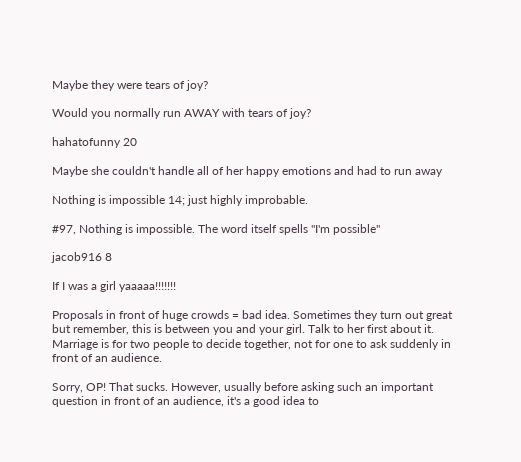Maybe they were tears of joy?

Would you normally run AWAY with tears of joy?

hahatofunny 20

Maybe she couldn't handle all of her happy emotions and had to run away

Nothing is impossible 14; just highly improbable.

#97, Nothing is impossible. The word itself spells "I'm possible"

jacob916 8

If I was a girl yaaaaa!!!!!!!

Proposals in front of huge crowds = bad idea. Sometimes they turn out great but remember, this is between you and your girl. Talk to her first about it. Marriage is for two people to decide together, not for one to ask suddenly in front of an audience.

Sorry, OP! That sucks. However, usually before asking such an important question in front of an audience, it's a good idea to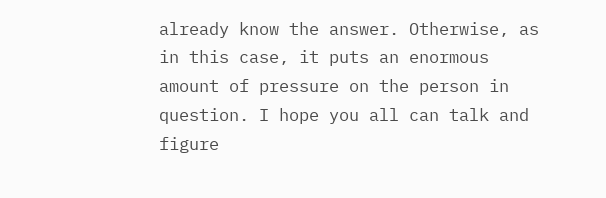already know the answer. Otherwise, as in this case, it puts an enormous amount of pressure on the person in question. I hope you all can talk and figure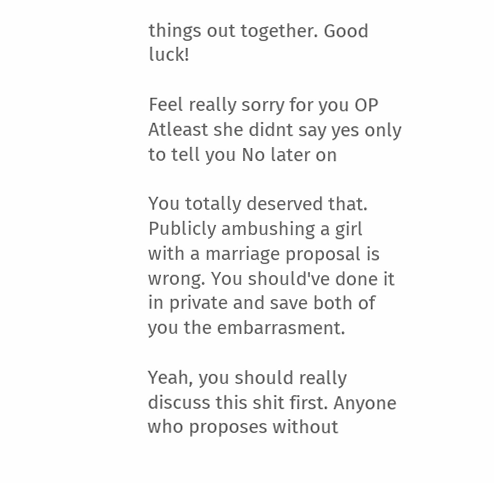things out together. Good luck!

Feel really sorry for you OP Atleast she didnt say yes only to tell you No later on

You totally deserved that. Publicly ambushing a girl with a marriage proposal is wrong. You should've done it in private and save both of you the embarrasment.

Yeah, you should really discuss this shit first. Anyone who proposes without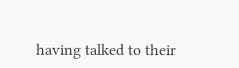having talked to their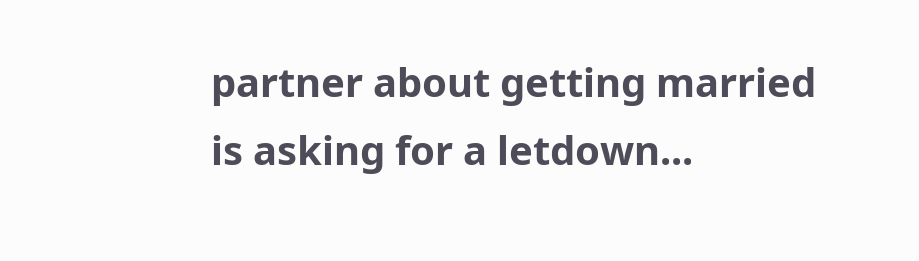partner about getting married is asking for a letdown...